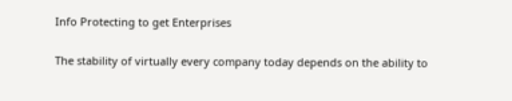Info Protecting to get Enterprises

The stability of virtually every company today depends on the ability to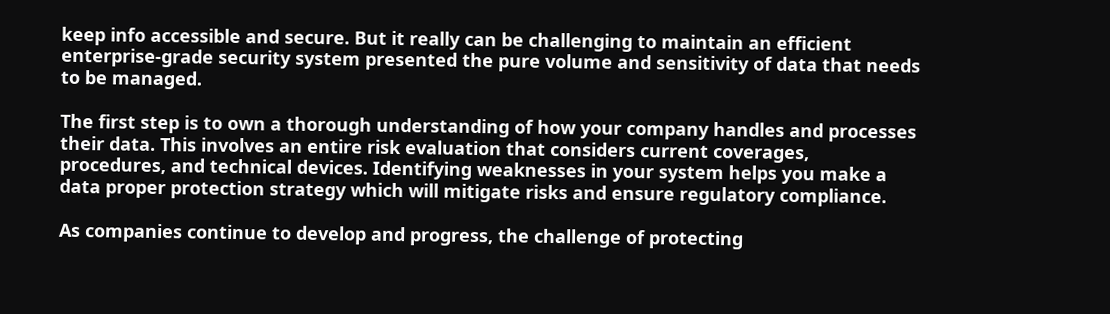keep info accessible and secure. But it really can be challenging to maintain an efficient enterprise-grade security system presented the pure volume and sensitivity of data that needs to be managed.

The first step is to own a thorough understanding of how your company handles and processes their data. This involves an entire risk evaluation that considers current coverages, procedures, and technical devices. Identifying weaknesses in your system helps you make a data proper protection strategy which will mitigate risks and ensure regulatory compliance.

As companies continue to develop and progress, the challenge of protecting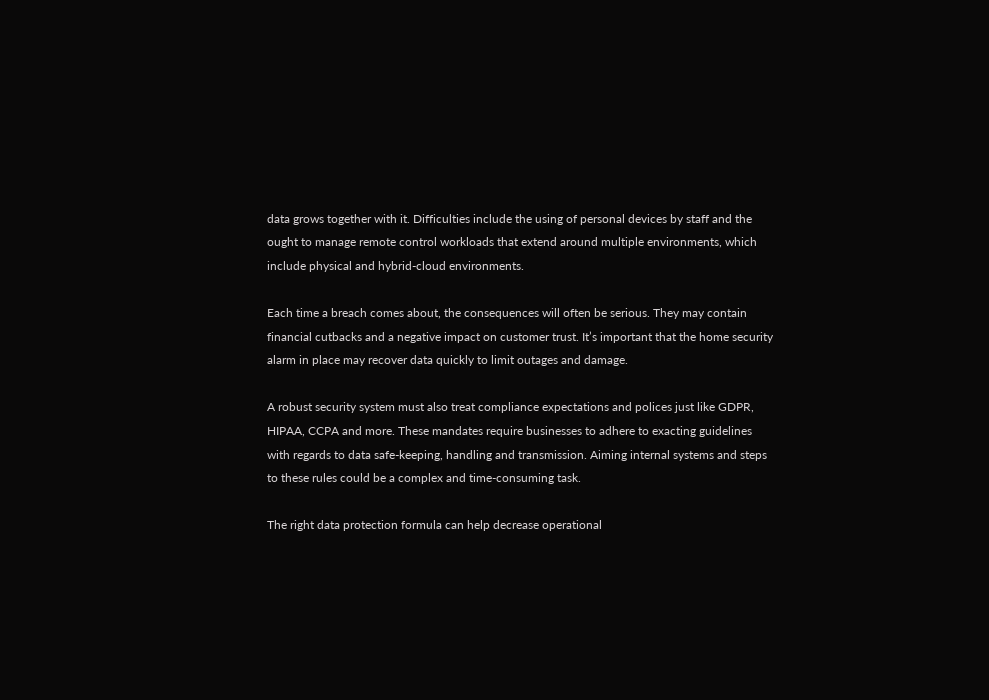data grows together with it. Difficulties include the using of personal devices by staff and the ought to manage remote control workloads that extend around multiple environments, which include physical and hybrid-cloud environments.

Each time a breach comes about, the consequences will often be serious. They may contain financial cutbacks and a negative impact on customer trust. It’s important that the home security alarm in place may recover data quickly to limit outages and damage.

A robust security system must also treat compliance expectations and polices just like GDPR, HIPAA, CCPA and more. These mandates require businesses to adhere to exacting guidelines with regards to data safe-keeping, handling and transmission. Aiming internal systems and steps to these rules could be a complex and time-consuming task.

The right data protection formula can help decrease operational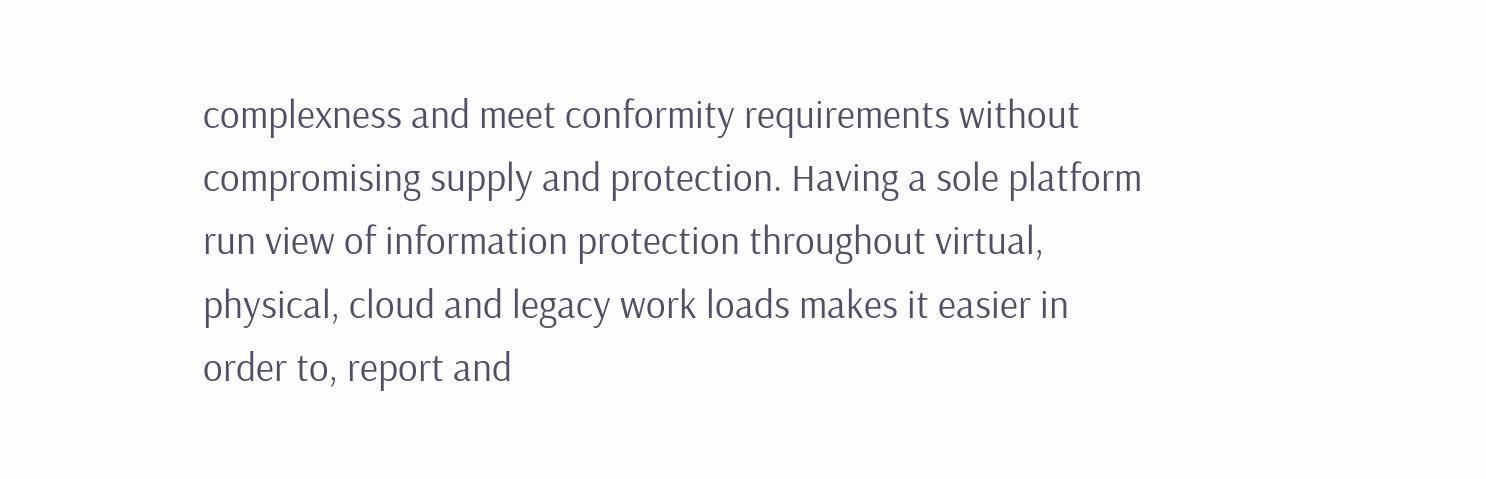complexness and meet conformity requirements without compromising supply and protection. Having a sole platform run view of information protection throughout virtual, physical, cloud and legacy work loads makes it easier in order to, report and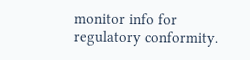monitor info for regulatory conformity.